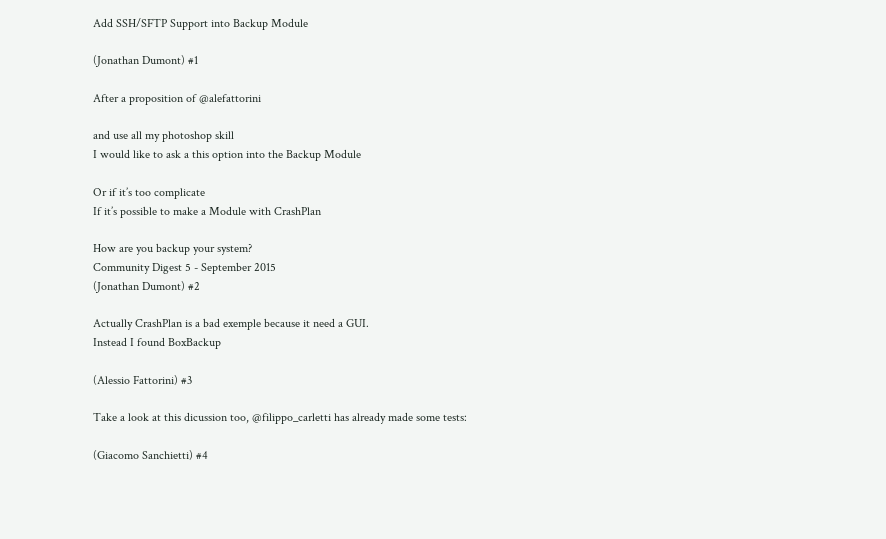Add SSH/SFTP Support into Backup Module

(Jonathan Dumont) #1

After a proposition of @alefattorini

and use all my photoshop skill
I would like to ask a this option into the Backup Module

Or if it’s too complicate
If it’s possible to make a Module with CrashPlan

How are you backup your system?
Community Digest 5 - September 2015
(Jonathan Dumont) #2

Actually CrashPlan is a bad exemple because it need a GUI.
Instead I found BoxBackup

(Alessio Fattorini) #3

Take a look at this dicussion too, @filippo_carletti has already made some tests:

(Giacomo Sanchietti) #4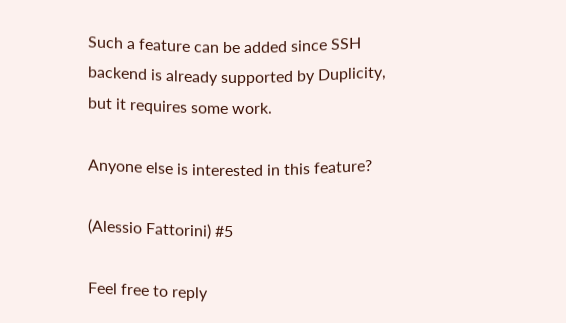Such a feature can be added since SSH backend is already supported by Duplicity, but it requires some work.

Anyone else is interested in this feature?

(Alessio Fattorini) #5

Feel free to reply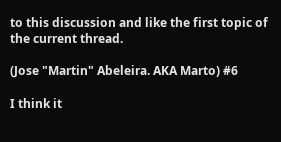to this discussion and like the first topic of the current thread.

(Jose "Martin" Abeleira. AKA Marto) #6

I think it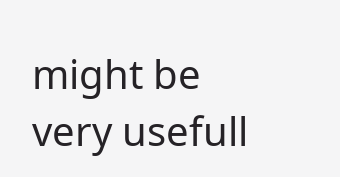might be very usefull